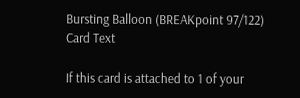Bursting Balloon (BREAKpoint 97/122)
Card Text

If this card is attached to 1 of your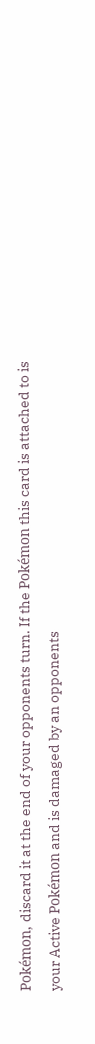Pokémon, discard it at the end of your opponents turn. If the Pokémon this card is attached to is your Active Pokémon and is damaged by an opponents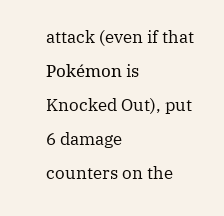attack (even if that Pokémon is Knocked Out), put 6 damage counters on the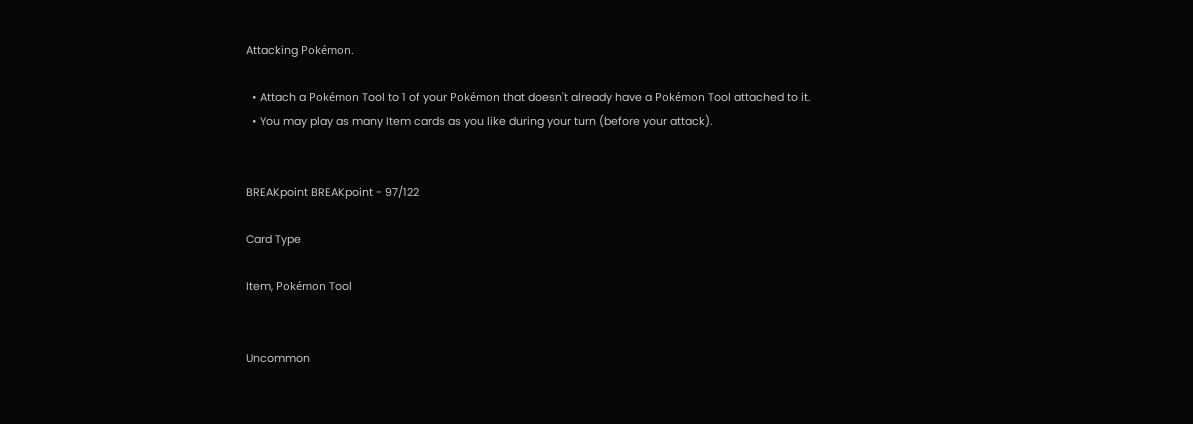Attacking Pokémon.

  • Attach a Pokémon Tool to 1 of your Pokémon that doesn't already have a Pokémon Tool attached to it.
  • You may play as many Item cards as you like during your turn (before your attack).


BREAKpoint BREAKpoint - 97/122

Card Type

Item, Pokémon Tool


Uncommon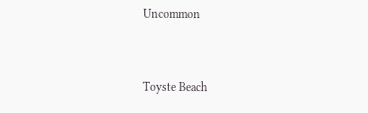Uncommon


Toyste Beach